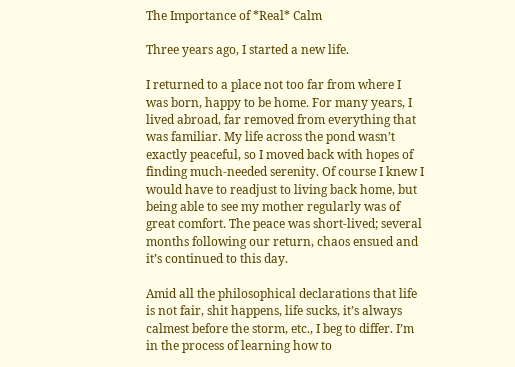The Importance of *Real* Calm

Three years ago, I started a new life.

I returned to a place not too far from where I was born, happy to be home. For many years, I lived abroad, far removed from everything that was familiar. My life across the pond wasn’t exactly peaceful, so I moved back with hopes of finding much-needed serenity. Of course I knew I would have to readjust to living back home, but being able to see my mother regularly was of great comfort. The peace was short-lived; several months following our return, chaos ensued and it’s continued to this day.

Amid all the philosophical declarations that life is not fair, shit happens, life sucks, it’s always calmest before the storm, etc., I beg to differ. I’m in the process of learning how to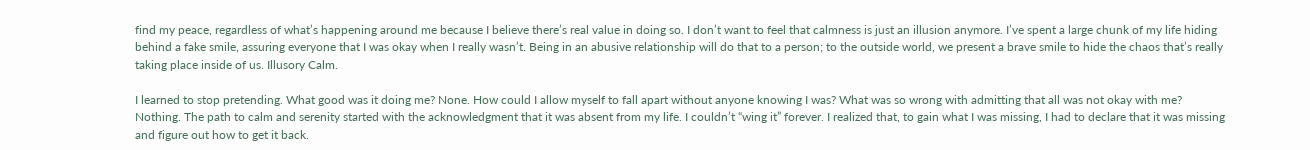find my peace, regardless of what’s happening around me because I believe there’s real value in doing so. I don’t want to feel that calmness is just an illusion anymore. I’ve spent a large chunk of my life hiding behind a fake smile, assuring everyone that I was okay when I really wasn’t. Being in an abusive relationship will do that to a person; to the outside world, we present a brave smile to hide the chaos that’s really taking place inside of us. Illusory Calm.

I learned to stop pretending. What good was it doing me? None. How could I allow myself to fall apart without anyone knowing I was? What was so wrong with admitting that all was not okay with me? Nothing. The path to calm and serenity started with the acknowledgment that it was absent from my life. I couldn’t “wing it” forever. I realized that, to gain what I was missing, I had to declare that it was missing and figure out how to get it back.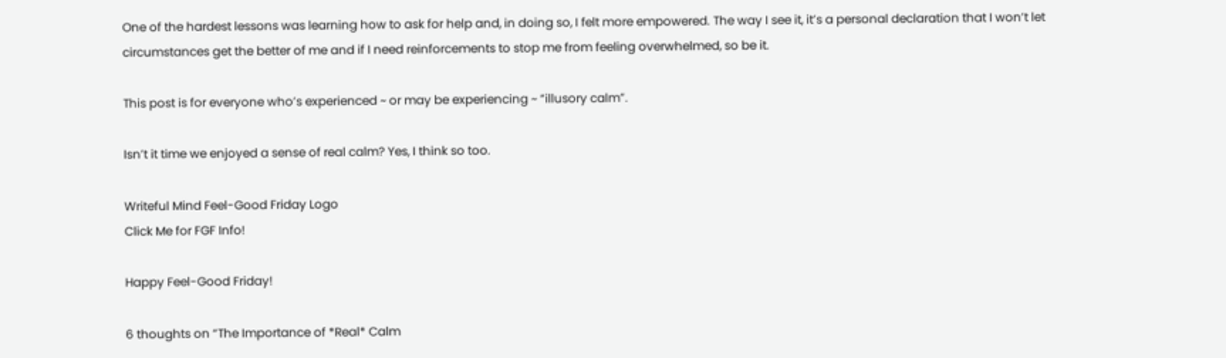One of the hardest lessons was learning how to ask for help and, in doing so, I felt more empowered. The way I see it, it’s a personal declaration that I won’t let circumstances get the better of me and if I need reinforcements to stop me from feeling overwhelmed, so be it.

This post is for everyone who’s experienced ~ or may be experiencing ~ “illusory calm”.

Isn’t it time we enjoyed a sense of real calm? Yes, I think so too.

Writeful Mind Feel-Good Friday Logo
Click Me for FGF Info!

Happy Feel-Good Friday!

6 thoughts on “The Importance of *Real* Calm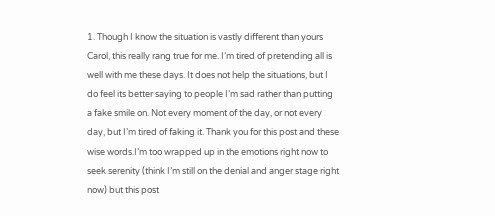1. Though I know the situation is vastly different than yours Carol, this really rang true for me. I’m tired of pretending all is well with me these days. It does not help the situations, but I do feel its better saying to people I’m sad rather than putting a fake smile on. Not every moment of the day, or not every day, but I’m tired of faking it. Thank you for this post and these wise words.I’m too wrapped up in the emotions right now to seek serenity (think I’m still on the denial and anger stage right now) but this post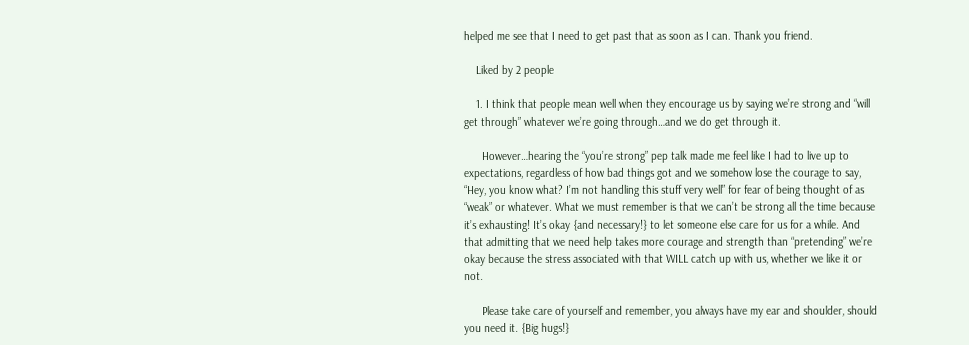helped me see that I need to get past that as soon as I can. Thank you friend.

    Liked by 2 people

    1. I think that people mean well when they encourage us by saying we’re strong and “will get through” whatever we’re going through…and we do get through it.

      However…hearing the “you’re strong” pep talk made me feel like I had to live up to expectations, regardless of how bad things got and we somehow lose the courage to say, “Hey, you know what? I’m not handling this stuff very well” for fear of being thought of as “weak” or whatever. What we must remember is that we can’t be strong all the time because it’s exhausting! It’s okay {and necessary!} to let someone else care for us for a while. And that admitting that we need help takes more courage and strength than “pretending” we’re okay because the stress associated with that WILL catch up with us, whether we like it or not.

      Please take care of yourself and remember, you always have my ear and shoulder, should you need it. {Big hugs!}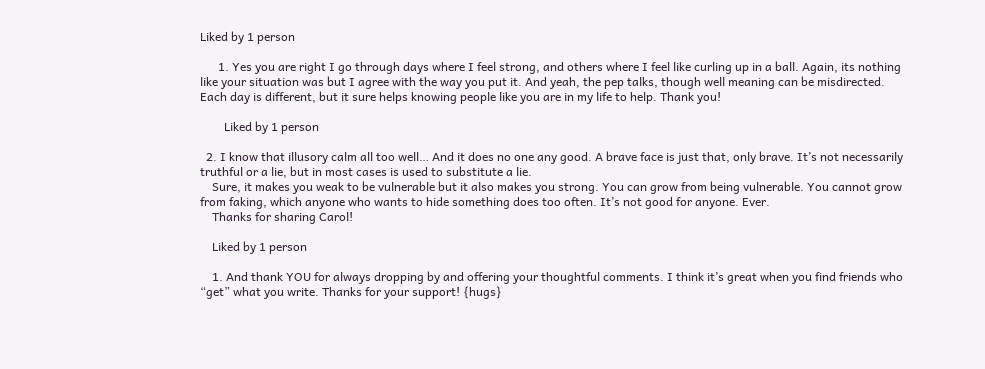Liked by 1 person

      1. Yes you are right I go through days where I feel strong, and others where I feel like curling up in a ball. Again, its nothing like your situation was but I agree with the way you put it. And yeah, the pep talks, though well meaning can be misdirected. Each day is different, but it sure helps knowing people like you are in my life to help. Thank you!

        Liked by 1 person

  2. I know that illusory calm all too well… And it does no one any good. A brave face is just that, only brave. It’s not necessarily truthful or a lie, but in most cases is used to substitute a lie.
    Sure, it makes you weak to be vulnerable but it also makes you strong. You can grow from being vulnerable. You cannot grow from faking, which anyone who wants to hide something does too often. It’s not good for anyone. Ever.
    Thanks for sharing Carol!

    Liked by 1 person

    1. And thank YOU for always dropping by and offering your thoughtful comments. I think it’s great when you find friends who “get” what you write. Thanks for your support! {hugs}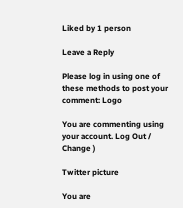Liked by 1 person

Leave a Reply

Please log in using one of these methods to post your comment: Logo

You are commenting using your account. Log Out / Change )

Twitter picture

You are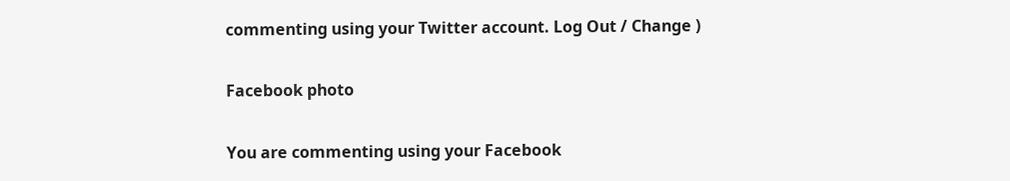commenting using your Twitter account. Log Out / Change )

Facebook photo

You are commenting using your Facebook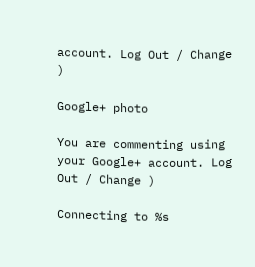account. Log Out / Change )

Google+ photo

You are commenting using your Google+ account. Log Out / Change )

Connecting to %s